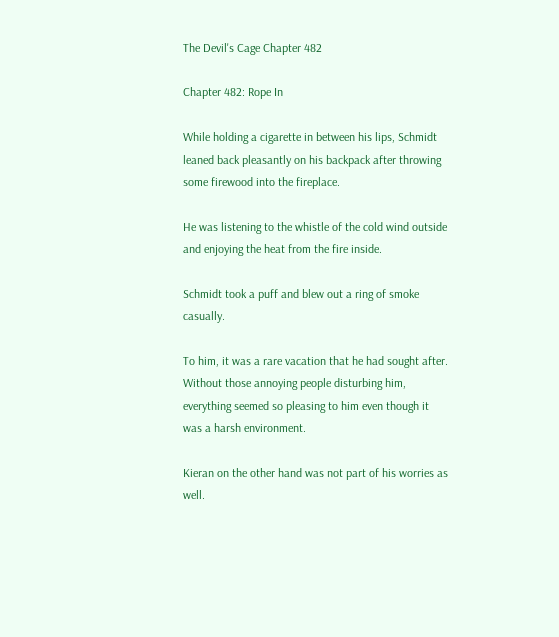The Devil's Cage Chapter 482

Chapter 482: Rope In

While holding a cigarette in between his lips, Schmidt leaned back pleasantly on his backpack after throwing some firewood into the fireplace.

He was listening to the whistle of the cold wind outside and enjoying the heat from the fire inside.

Schmidt took a puff and blew out a ring of smoke casually.

To him, it was a rare vacation that he had sought after. Without those annoying people disturbing him, everything seemed so pleasing to him even though it was a harsh environment.

Kieran on the other hand was not part of his worries as well.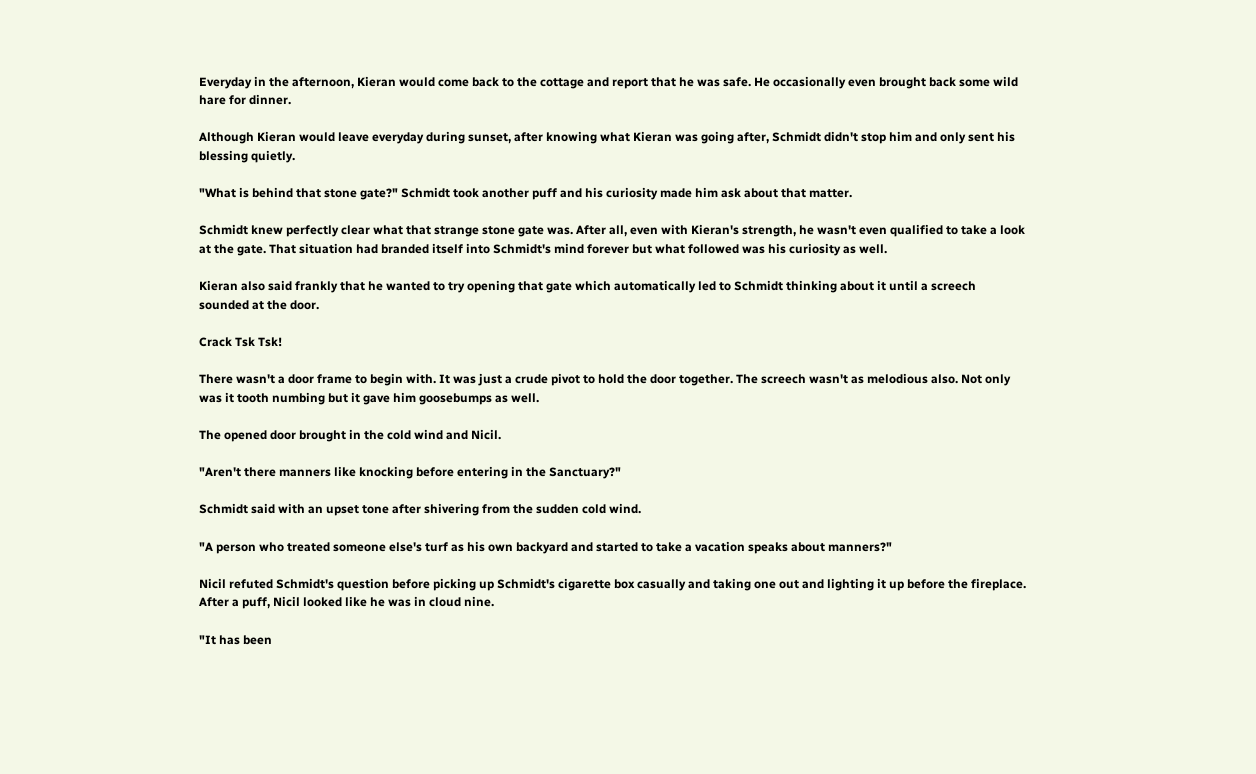Everyday in the afternoon, Kieran would come back to the cottage and report that he was safe. He occasionally even brought back some wild hare for dinner.

Although Kieran would leave everyday during sunset, after knowing what Kieran was going after, Schmidt didn't stop him and only sent his blessing quietly.

"What is behind that stone gate?" Schmidt took another puff and his curiosity made him ask about that matter.

Schmidt knew perfectly clear what that strange stone gate was. After all, even with Kieran's strength, he wasn't even qualified to take a look at the gate. That situation had branded itself into Schmidt's mind forever but what followed was his curiosity as well.

Kieran also said frankly that he wanted to try opening that gate which automatically led to Schmidt thinking about it until a screech sounded at the door.

Crack Tsk Tsk!

There wasn't a door frame to begin with. It was just a crude pivot to hold the door together. The screech wasn't as melodious also. Not only was it tooth numbing but it gave him goosebumps as well.

The opened door brought in the cold wind and Nicil.

"Aren't there manners like knocking before entering in the Sanctuary?"

Schmidt said with an upset tone after shivering from the sudden cold wind.

"A person who treated someone else's turf as his own backyard and started to take a vacation speaks about manners?"

Nicil refuted Schmidt's question before picking up Schmidt's cigarette box casually and taking one out and lighting it up before the fireplace. After a puff, Nicil looked like he was in cloud nine.

"It has been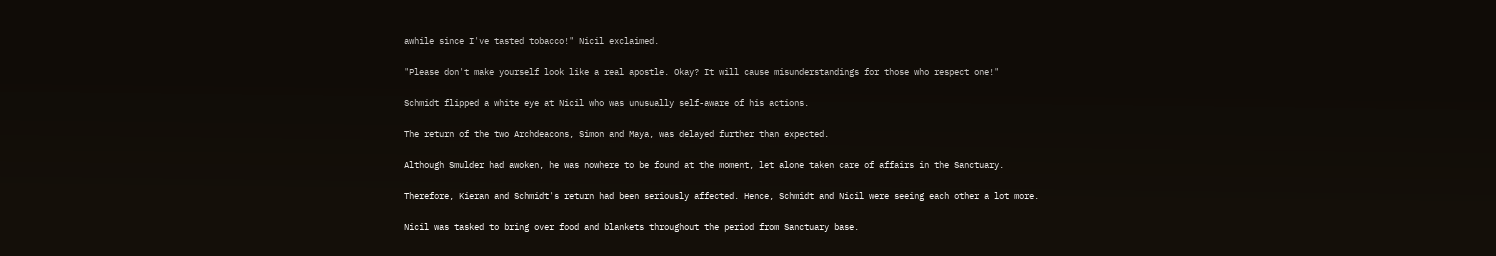awhile since I've tasted tobacco!" Nicil exclaimed.

"Please don't make yourself look like a real apostle. Okay? It will cause misunderstandings for those who respect one!"

Schmidt flipped a white eye at Nicil who was unusually self-aware of his actions.

The return of the two Archdeacons, Simon and Maya, was delayed further than expected.

Although Smulder had awoken, he was nowhere to be found at the moment, let alone taken care of affairs in the Sanctuary.

Therefore, Kieran and Schmidt's return had been seriously affected. Hence, Schmidt and Nicil were seeing each other a lot more.

Nicil was tasked to bring over food and blankets throughout the period from Sanctuary base.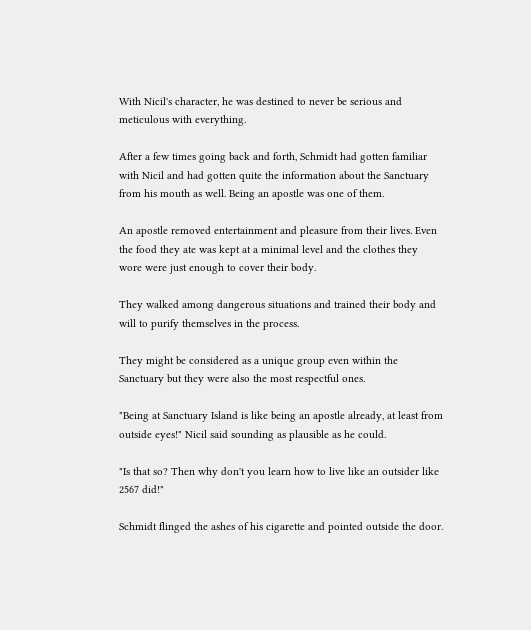With Nicil's character, he was destined to never be serious and meticulous with everything.

After a few times going back and forth, Schmidt had gotten familiar with Nicil and had gotten quite the information about the Sanctuary from his mouth as well. Being an apostle was one of them.

An apostle removed entertainment and pleasure from their lives. Even the food they ate was kept at a minimal level and the clothes they wore were just enough to cover their body.

They walked among dangerous situations and trained their body and will to purify themselves in the process.

They might be considered as a unique group even within the Sanctuary but they were also the most respectful ones.

"Being at Sanctuary Island is like being an apostle already, at least from outside eyes!" Nicil said sounding as plausible as he could.

"Is that so? Then why don't you learn how to live like an outsider like 2567 did!"

Schmidt flinged the ashes of his cigarette and pointed outside the door.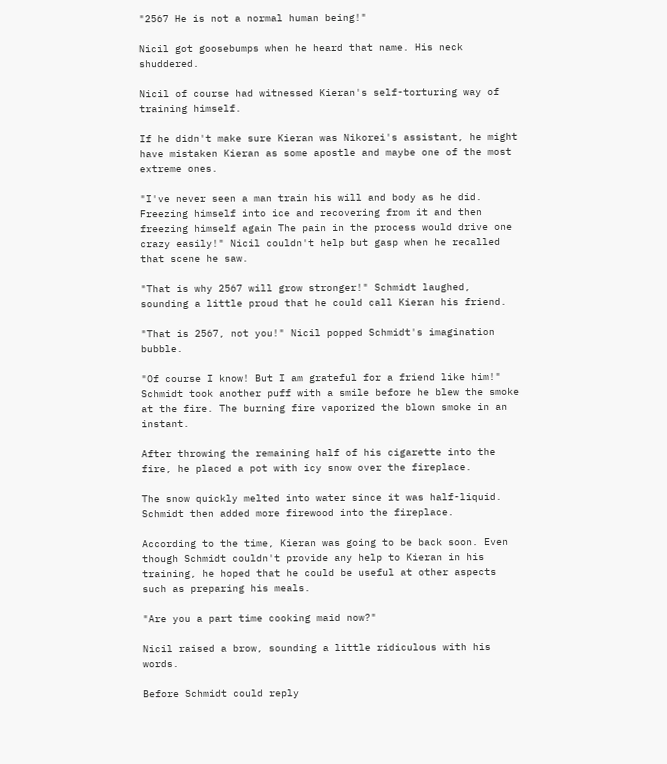"2567 He is not a normal human being!"

Nicil got goosebumps when he heard that name. His neck shuddered.

Nicil of course had witnessed Kieran's self-torturing way of training himself.

If he didn't make sure Kieran was Nikorei's assistant, he might have mistaken Kieran as some apostle and maybe one of the most extreme ones.

"I've never seen a man train his will and body as he did. Freezing himself into ice and recovering from it and then freezing himself again The pain in the process would drive one crazy easily!" Nicil couldn't help but gasp when he recalled that scene he saw.

"That is why 2567 will grow stronger!" Schmidt laughed, sounding a little proud that he could call Kieran his friend.

"That is 2567, not you!" Nicil popped Schmidt's imagination bubble.

"Of course I know! But I am grateful for a friend like him!" Schmidt took another puff with a smile before he blew the smoke at the fire. The burning fire vaporized the blown smoke in an instant.

After throwing the remaining half of his cigarette into the fire, he placed a pot with icy snow over the fireplace.

The snow quickly melted into water since it was half-liquid. Schmidt then added more firewood into the fireplace.

According to the time, Kieran was going to be back soon. Even though Schmidt couldn't provide any help to Kieran in his training, he hoped that he could be useful at other aspects such as preparing his meals.

"Are you a part time cooking maid now?"

Nicil raised a brow, sounding a little ridiculous with his words.

Before Schmidt could reply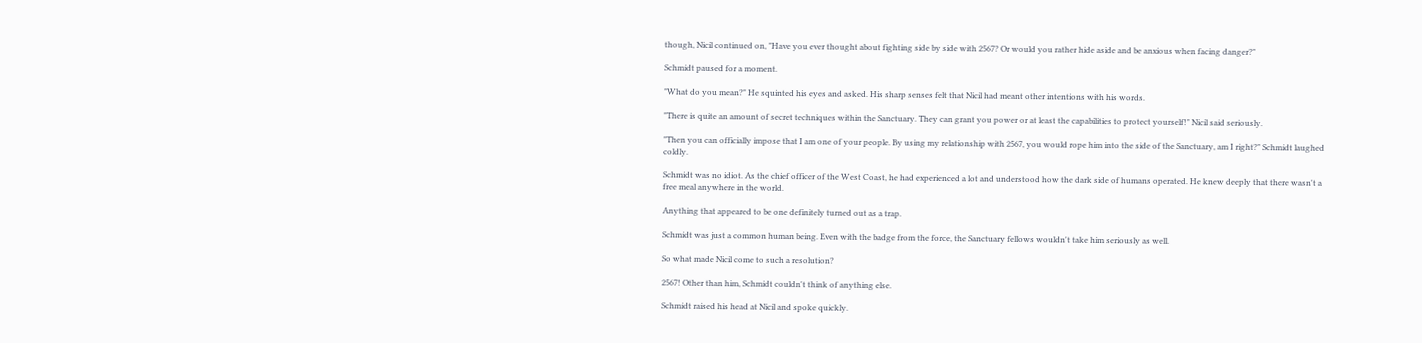though, Nicil continued on, "Have you ever thought about fighting side by side with 2567? Or would you rather hide aside and be anxious when facing danger?"

Schmidt paused for a moment.

"What do you mean?" He squinted his eyes and asked. His sharp senses felt that Nicil had meant other intentions with his words.

"There is quite an amount of secret techniques within the Sanctuary. They can grant you power or at least the capabilities to protect yourself!" Nicil said seriously.

"Then you can officially impose that I am one of your people. By using my relationship with 2567, you would rope him into the side of the Sanctuary, am I right?" Schmidt laughed coldly.

Schmidt was no idiot. As the chief officer of the West Coast, he had experienced a lot and understood how the dark side of humans operated. He knew deeply that there wasn't a free meal anywhere in the world.

Anything that appeared to be one definitely turned out as a trap.

Schmidt was just a common human being. Even with the badge from the force, the Sanctuary fellows wouldn't take him seriously as well.

So what made Nicil come to such a resolution?

2567! Other than him, Schmidt couldn't think of anything else.

Schmidt raised his head at Nicil and spoke quickly.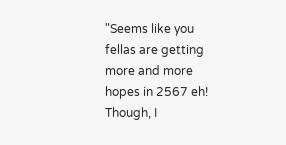"Seems like you fellas are getting more and more hopes in 2567 eh! Though, I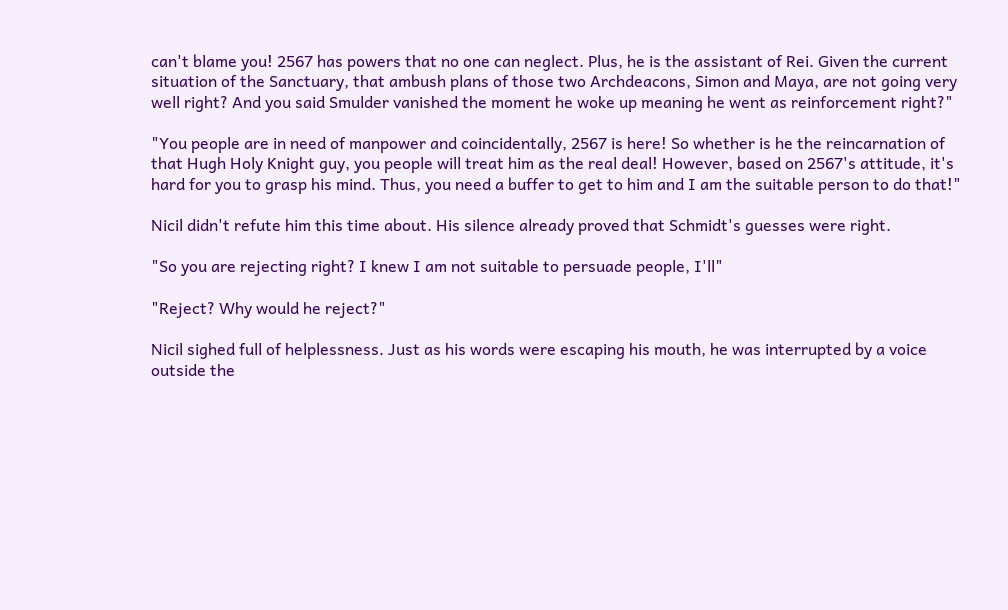can't blame you! 2567 has powers that no one can neglect. Plus, he is the assistant of Rei. Given the current situation of the Sanctuary, that ambush plans of those two Archdeacons, Simon and Maya, are not going very well right? And you said Smulder vanished the moment he woke up meaning he went as reinforcement right?"

"You people are in need of manpower and coincidentally, 2567 is here! So whether is he the reincarnation of that Hugh Holy Knight guy, you people will treat him as the real deal! However, based on 2567's attitude, it's hard for you to grasp his mind. Thus, you need a buffer to get to him and I am the suitable person to do that!"

Nicil didn't refute him this time about. His silence already proved that Schmidt's guesses were right.

"So you are rejecting right? I knew I am not suitable to persuade people, I'll"

"Reject? Why would he reject?"

Nicil sighed full of helplessness. Just as his words were escaping his mouth, he was interrupted by a voice outside the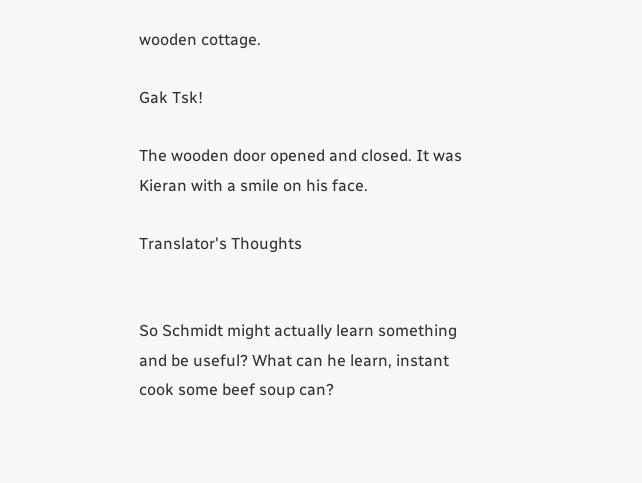wooden cottage.

Gak Tsk!

The wooden door opened and closed. It was Kieran with a smile on his face.

Translator's Thoughts


So Schmidt might actually learn something and be useful? What can he learn, instant cook some beef soup can?